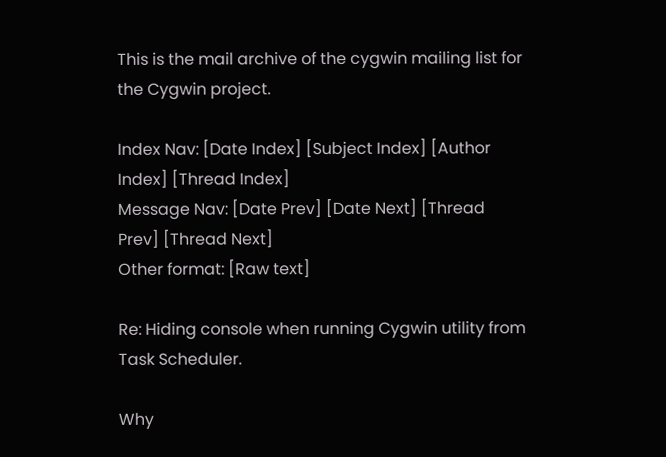This is the mail archive of the cygwin mailing list for the Cygwin project.

Index Nav: [Date Index] [Subject Index] [Author Index] [Thread Index]
Message Nav: [Date Prev] [Date Next] [Thread Prev] [Thread Next]
Other format: [Raw text]

Re: Hiding console when running Cygwin utility from Task Scheduler.

Why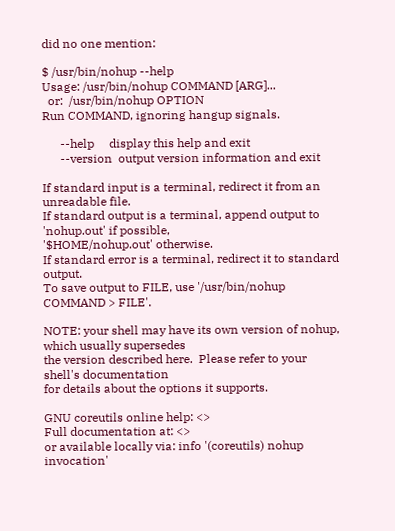did no one mention:

$ /usr/bin/nohup --help
Usage: /usr/bin/nohup COMMAND [ARG]...
  or:  /usr/bin/nohup OPTION
Run COMMAND, ignoring hangup signals.

      --help     display this help and exit
      --version  output version information and exit

If standard input is a terminal, redirect it from an unreadable file.
If standard output is a terminal, append output to 'nohup.out' if possible,
'$HOME/nohup.out' otherwise.
If standard error is a terminal, redirect it to standard output.
To save output to FILE, use '/usr/bin/nohup COMMAND > FILE'.

NOTE: your shell may have its own version of nohup, which usually supersedes
the version described here.  Please refer to your shell's documentation
for details about the options it supports.

GNU coreutils online help: <>
Full documentation at: <>
or available locally via: info '(coreutils) nohup invocation'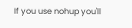If you use nohup you'll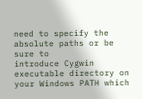need to specify the absolute paths or be sure to
introduce Cygwin executable directory on your Windows PATH which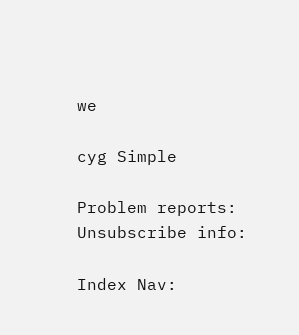we

cyg Simple

Problem reports:
Unsubscribe info:

Index Nav: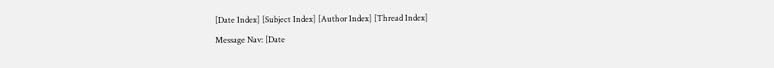[Date Index] [Subject Index] [Author Index] [Thread Index]
Message Nav: [Date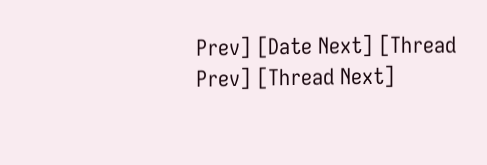Prev] [Date Next] [Thread Prev] [Thread Next]